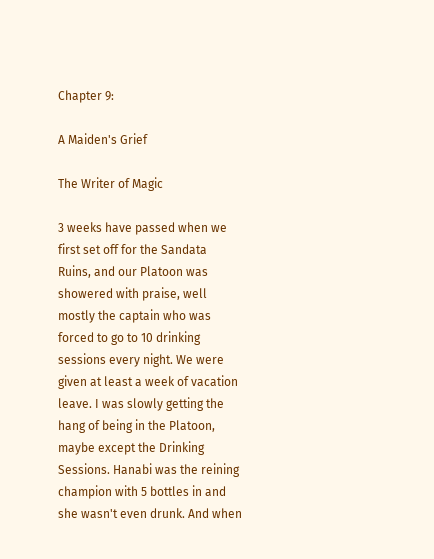Chapter 9:

A Maiden's Grief

The Writer of Magic

3 weeks have passed when we first set off for the Sandata Ruins, and our Platoon was showered with praise, well mostly the captain who was forced to go to 10 drinking sessions every night. We were given at least a week of vacation leave. I was slowly getting the hang of being in the Platoon, maybe except the Drinking Sessions. Hanabi was the reining champion with 5 bottles in and she wasn't even drunk. And when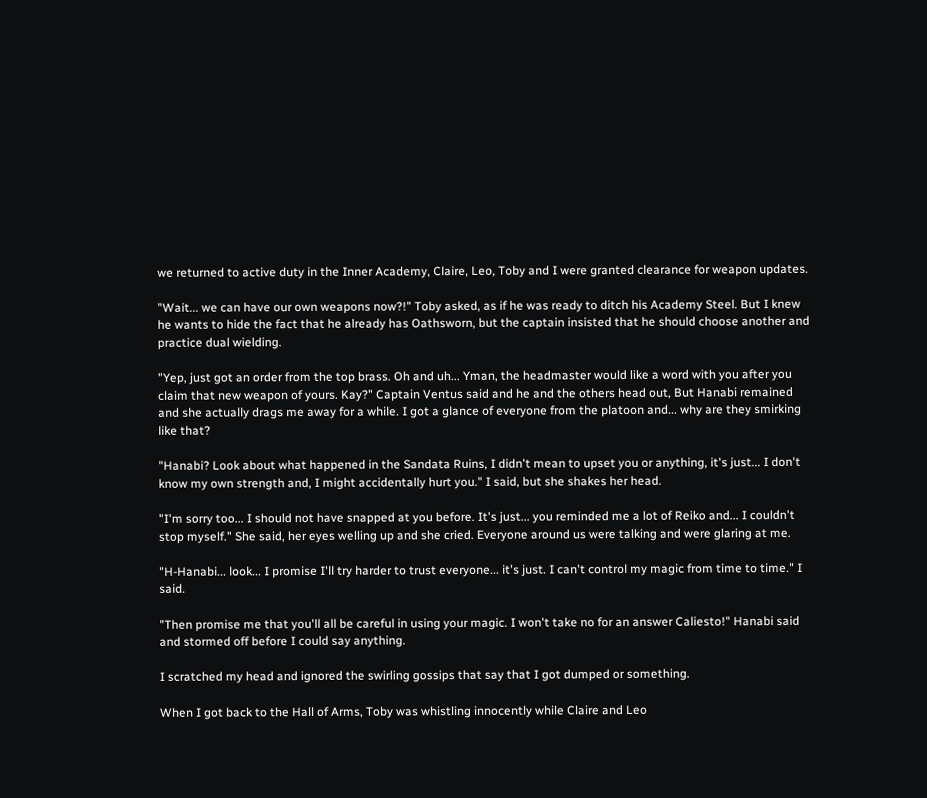we returned to active duty in the Inner Academy, Claire, Leo, Toby and I were granted clearance for weapon updates.

"Wait... we can have our own weapons now?!" Toby asked, as if he was ready to ditch his Academy Steel. But I knew he wants to hide the fact that he already has Oathsworn, but the captain insisted that he should choose another and practice dual wielding.

"Yep, just got an order from the top brass. Oh and uh... Yman, the headmaster would like a word with you after you claim that new weapon of yours. Kay?" Captain Ventus said and he and the others head out, But Hanabi remained and she actually drags me away for a while. I got a glance of everyone from the platoon and... why are they smirking like that?

"Hanabi? Look about what happened in the Sandata Ruins, I didn't mean to upset you or anything, it's just... I don't know my own strength and, I might accidentally hurt you." I said, but she shakes her head.

"I'm sorry too... I should not have snapped at you before. It's just... you reminded me a lot of Reiko and... I couldn't stop myself." She said, her eyes welling up and she cried. Everyone around us were talking and were glaring at me.

"H-Hanabi... look... I promise I'll try harder to trust everyone... it's just. I can't control my magic from time to time." I said.

"Then promise me that you'll all be careful in using your magic. I won't take no for an answer Caliesto!" Hanabi said and stormed off before I could say anything.

I scratched my head and ignored the swirling gossips that say that I got dumped or something.

When I got back to the Hall of Arms, Toby was whistling innocently while Claire and Leo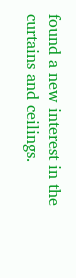found a new interest in the curtains and ceilings.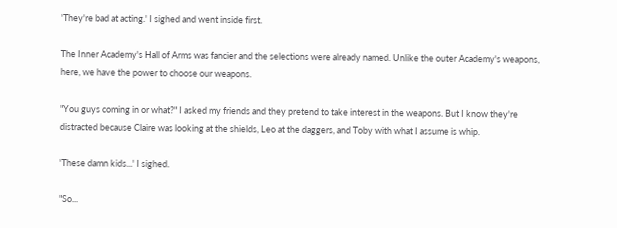'They're bad at acting.' I sighed and went inside first.

The Inner Academy's Hall of Arms was fancier and the selections were already named. Unlike the outer Academy's weapons, here, we have the power to choose our weapons.

"You guys coming in or what?" I asked my friends and they pretend to take interest in the weapons. But I know they're distracted because Claire was looking at the shields, Leo at the daggers, and Toby with what I assume is whip.

'These damn kids...' I sighed.

"So...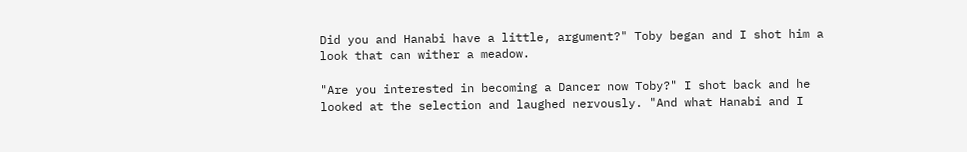Did you and Hanabi have a little, argument?" Toby began and I shot him a look that can wither a meadow.

"Are you interested in becoming a Dancer now Toby?" I shot back and he looked at the selection and laughed nervously. "And what Hanabi and I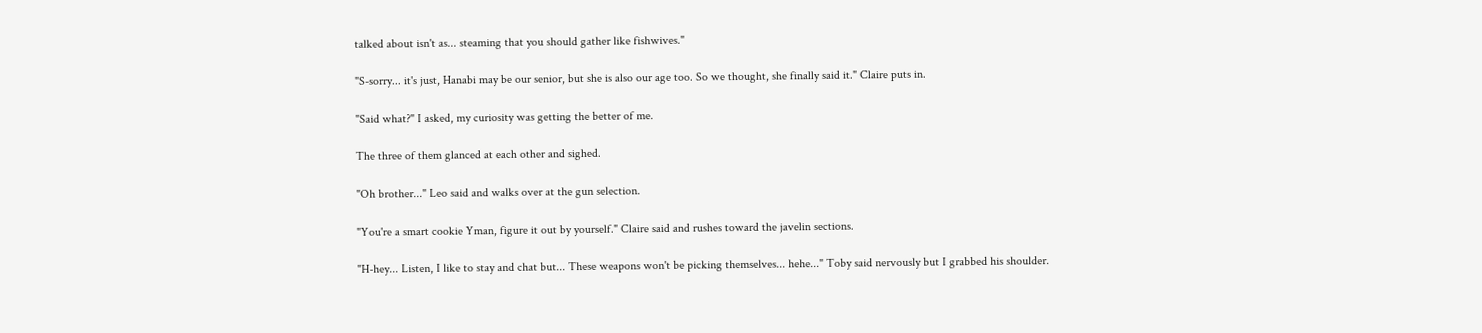talked about isn't as... steaming that you should gather like fishwives."

"S-sorry... it's just, Hanabi may be our senior, but she is also our age too. So we thought, she finally said it." Claire puts in.

"Said what?" I asked, my curiosity was getting the better of me.

The three of them glanced at each other and sighed.

"Oh brother..." Leo said and walks over at the gun selection.

"You're a smart cookie Yman, figure it out by yourself." Claire said and rushes toward the javelin sections.

"H-hey... Listen, I like to stay and chat but... These weapons won't be picking themselves... hehe..." Toby said nervously but I grabbed his shoulder.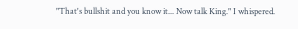"That's bullshit and you know it... Now talk King." I whispered.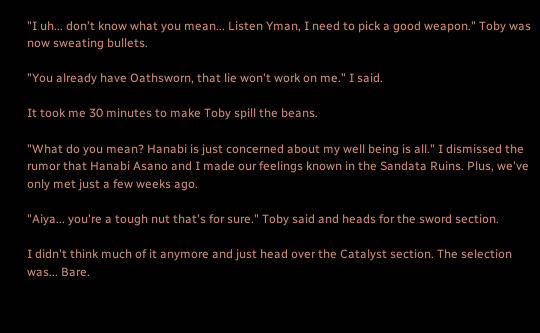"I uh... don't know what you mean... Listen Yman, I need to pick a good weapon." Toby was now sweating bullets.

"You already have Oathsworn, that lie won't work on me." I said.

It took me 30 minutes to make Toby spill the beans.

"What do you mean? Hanabi is just concerned about my well being is all." I dismissed the rumor that Hanabi Asano and I made our feelings known in the Sandata Ruins. Plus, we've only met just a few weeks ago.

"Aiya... you're a tough nut that's for sure." Toby said and heads for the sword section.

I didn't think much of it anymore and just head over the Catalyst section. The selection was... Bare.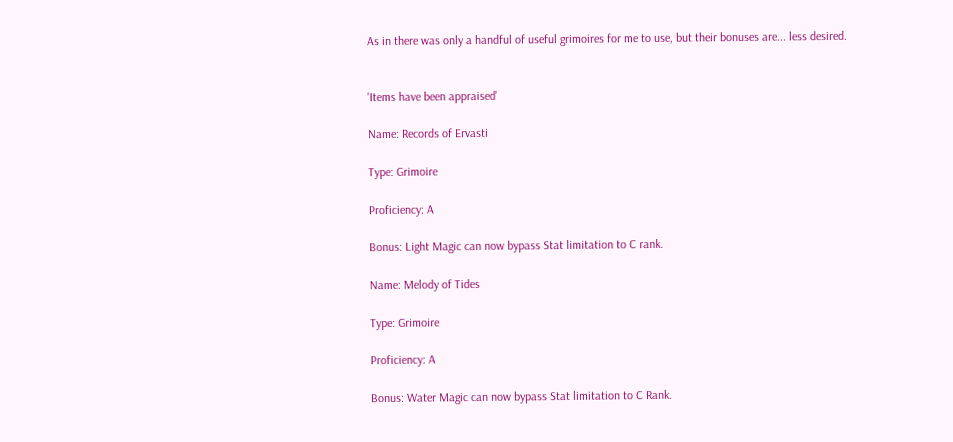As in there was only a handful of useful grimoires for me to use, but their bonuses are... less desired.


'Items have been appraised'

Name: Records of Ervasti

Type: Grimoire

Proficiency: A

Bonus: Light Magic can now bypass Stat limitation to C rank.

Name: Melody of Tides

Type: Grimoire

Proficiency: A

Bonus: Water Magic can now bypass Stat limitation to C Rank.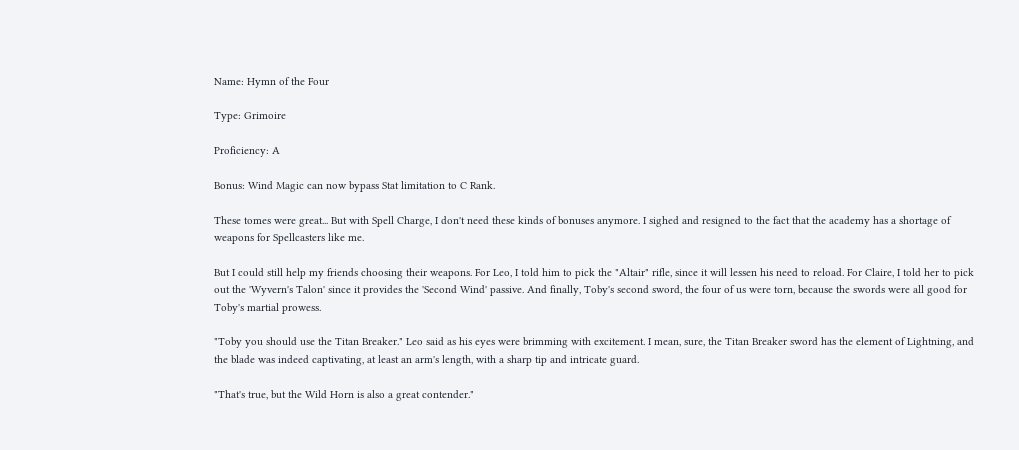Name: Hymn of the Four

Type: Grimoire

Proficiency: A

Bonus: Wind Magic can now bypass Stat limitation to C Rank.

These tomes were great... But with Spell Charge, I don't need these kinds of bonuses anymore. I sighed and resigned to the fact that the academy has a shortage of weapons for Spellcasters like me.

But I could still help my friends choosing their weapons. For Leo, I told him to pick the "Altair" rifle, since it will lessen his need to reload. For Claire, I told her to pick out the 'Wyvern's Talon' since it provides the 'Second Wind' passive. And finally, Toby's second sword, the four of us were torn, because the swords were all good for Toby's martial prowess.

"Toby you should use the Titan Breaker." Leo said as his eyes were brimming with excitement. I mean, sure, the Titan Breaker sword has the element of Lightning, and the blade was indeed captivating, at least an arm's length, with a sharp tip and intricate guard.

"That's true, but the Wild Horn is also a great contender."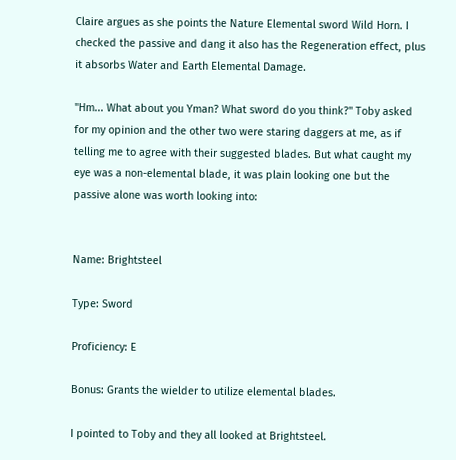Claire argues as she points the Nature Elemental sword Wild Horn. I checked the passive and dang it also has the Regeneration effect, plus it absorbs Water and Earth Elemental Damage.

"Hm... What about you Yman? What sword do you think?" Toby asked for my opinion and the other two were staring daggers at me, as if telling me to agree with their suggested blades. But what caught my eye was a non-elemental blade, it was plain looking one but the passive alone was worth looking into:


Name: Brightsteel

Type: Sword

Proficiency: E

Bonus: Grants the wielder to utilize elemental blades.

I pointed to Toby and they all looked at Brightsteel.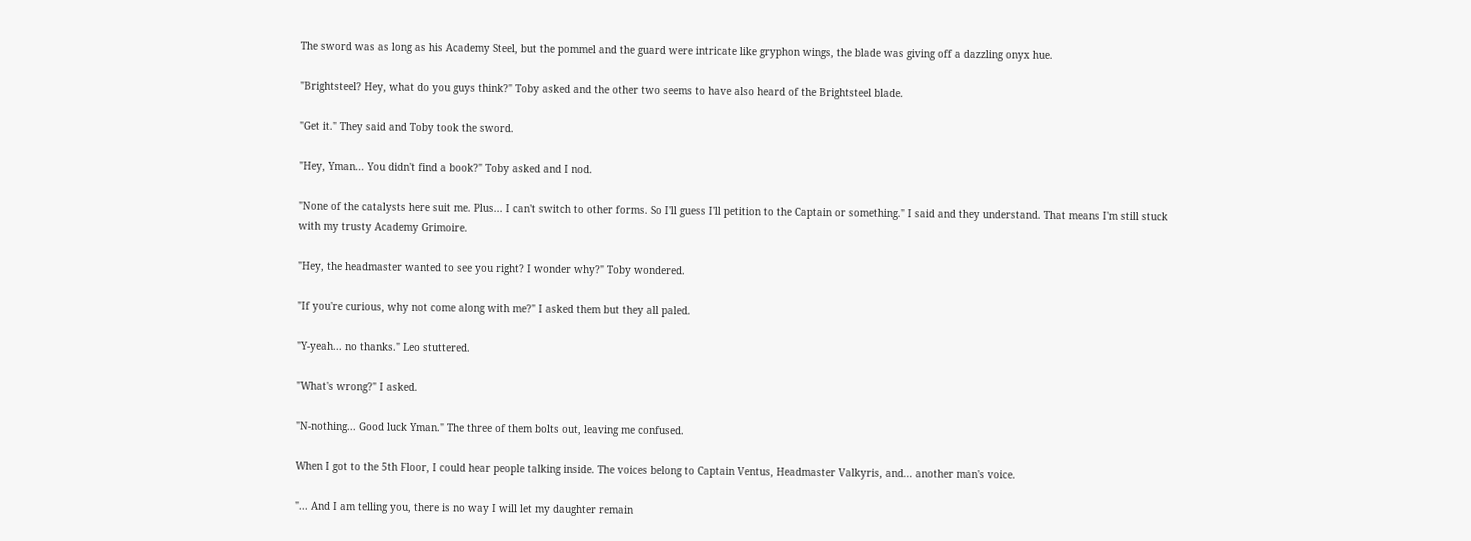The sword was as long as his Academy Steel, but the pommel and the guard were intricate like gryphon wings, the blade was giving off a dazzling onyx hue.

"Brightsteel? Hey, what do you guys think?" Toby asked and the other two seems to have also heard of the Brightsteel blade.

"Get it." They said and Toby took the sword.

"Hey, Yman... You didn't find a book?" Toby asked and I nod.

"None of the catalysts here suit me. Plus... I can't switch to other forms. So I'll guess I'll petition to the Captain or something." I said and they understand. That means I'm still stuck with my trusty Academy Grimoire.

"Hey, the headmaster wanted to see you right? I wonder why?" Toby wondered.

"If you're curious, why not come along with me?" I asked them but they all paled.

"Y-yeah... no thanks." Leo stuttered.

"What's wrong?" I asked.

"N-nothing... Good luck Yman." The three of them bolts out, leaving me confused.

When I got to the 5th Floor, I could hear people talking inside. The voices belong to Captain Ventus, Headmaster Valkyris, and... another man's voice.

"... And I am telling you, there is no way I will let my daughter remain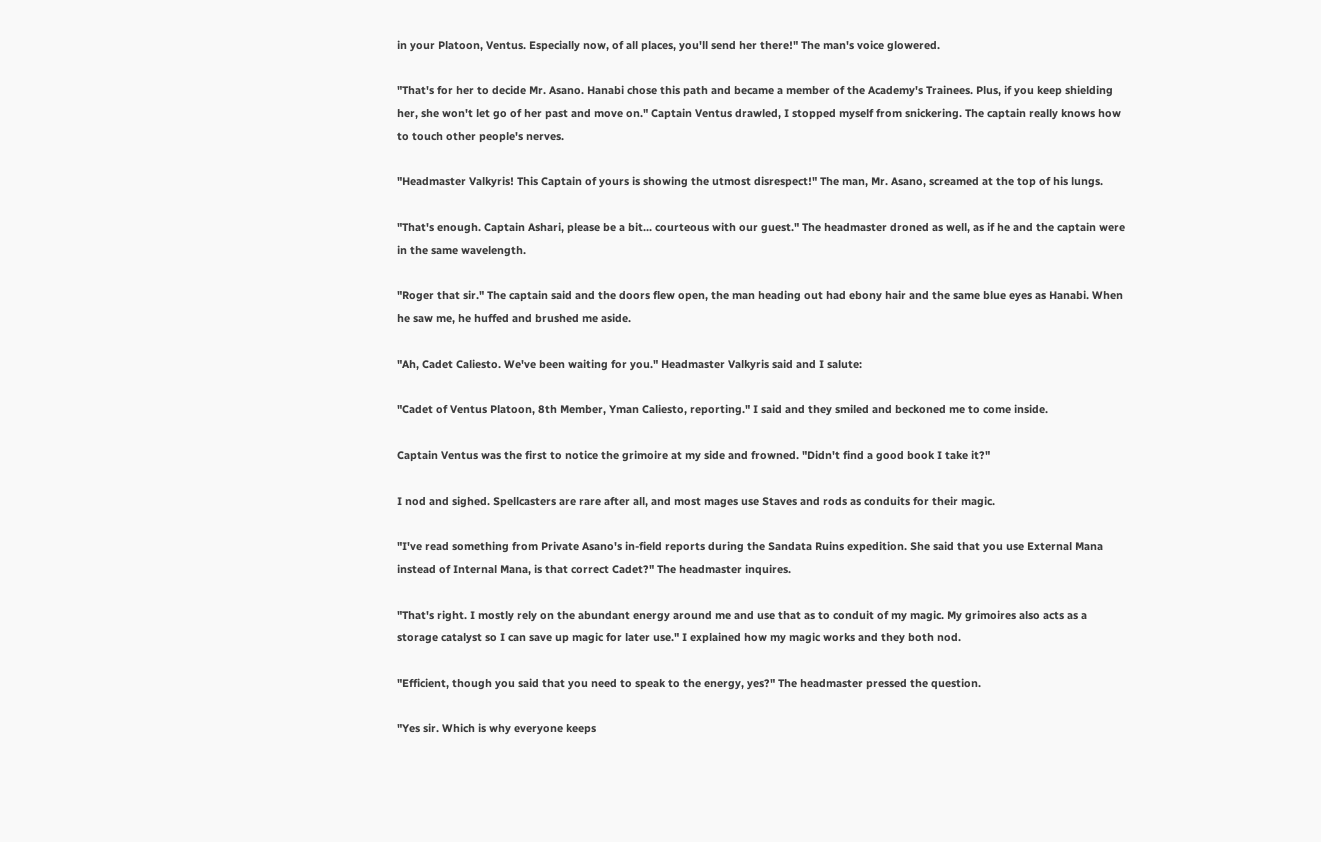in your Platoon, Ventus. Especially now, of all places, you'll send her there!" The man's voice glowered.

"That's for her to decide Mr. Asano. Hanabi chose this path and became a member of the Academy's Trainees. Plus, if you keep shielding her, she won't let go of her past and move on." Captain Ventus drawled, I stopped myself from snickering. The captain really knows how to touch other people's nerves.

"Headmaster Valkyris! This Captain of yours is showing the utmost disrespect!" The man, Mr. Asano, screamed at the top of his lungs.

"That's enough. Captain Ashari, please be a bit... courteous with our guest." The headmaster droned as well, as if he and the captain were in the same wavelength.

"Roger that sir." The captain said and the doors flew open, the man heading out had ebony hair and the same blue eyes as Hanabi. When he saw me, he huffed and brushed me aside.

"Ah, Cadet Caliesto. We've been waiting for you." Headmaster Valkyris said and I salute:

"Cadet of Ventus Platoon, 8th Member, Yman Caliesto, reporting." I said and they smiled and beckoned me to come inside.

Captain Ventus was the first to notice the grimoire at my side and frowned. "Didn't find a good book I take it?"

I nod and sighed. Spellcasters are rare after all, and most mages use Staves and rods as conduits for their magic.

"I've read something from Private Asano's in-field reports during the Sandata Ruins expedition. She said that you use External Mana instead of Internal Mana, is that correct Cadet?" The headmaster inquires.

"That's right. I mostly rely on the abundant energy around me and use that as to conduit of my magic. My grimoires also acts as a storage catalyst so I can save up magic for later use." I explained how my magic works and they both nod.

"Efficient, though you said that you need to speak to the energy, yes?" The headmaster pressed the question.

"Yes sir. Which is why everyone keeps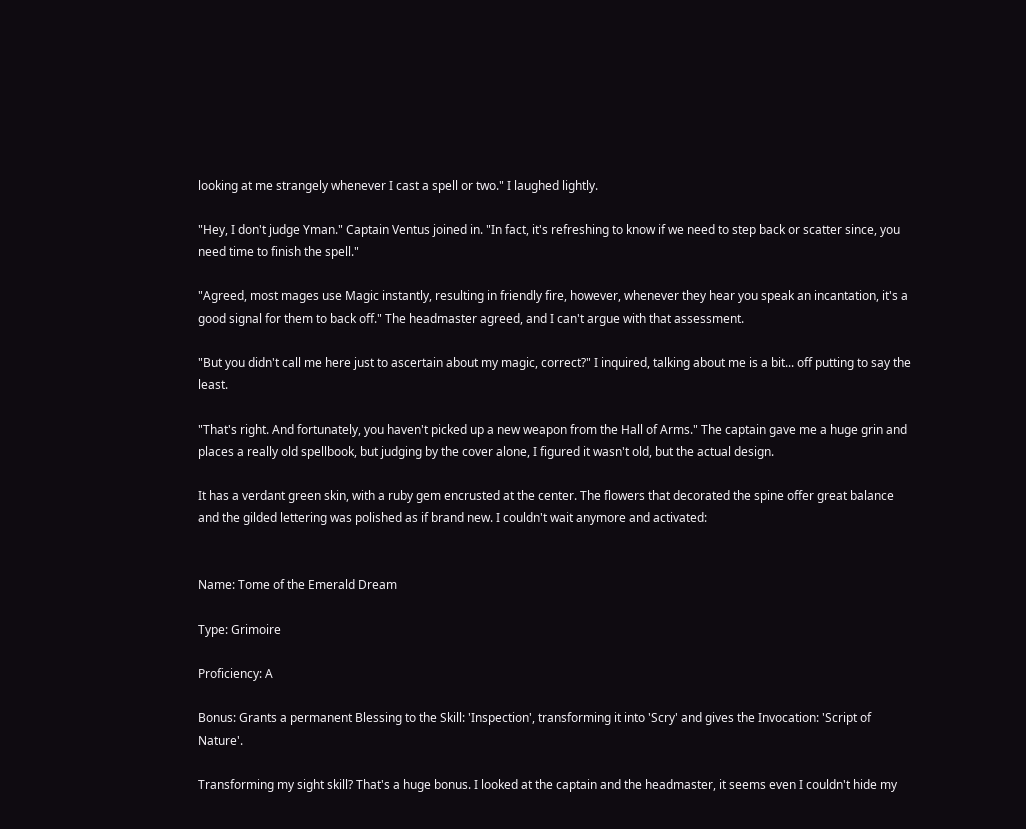looking at me strangely whenever I cast a spell or two." I laughed lightly.

"Hey, I don't judge Yman." Captain Ventus joined in. "In fact, it's refreshing to know if we need to step back or scatter since, you need time to finish the spell."

"Agreed, most mages use Magic instantly, resulting in friendly fire, however, whenever they hear you speak an incantation, it's a good signal for them to back off." The headmaster agreed, and I can't argue with that assessment.

"But you didn't call me here just to ascertain about my magic, correct?" I inquired, talking about me is a bit... off putting to say the least.

"That's right. And fortunately, you haven't picked up a new weapon from the Hall of Arms." The captain gave me a huge grin and places a really old spellbook, but judging by the cover alone, I figured it wasn't old, but the actual design.

It has a verdant green skin, with a ruby gem encrusted at the center. The flowers that decorated the spine offer great balance and the gilded lettering was polished as if brand new. I couldn't wait anymore and activated:


Name: Tome of the Emerald Dream

Type: Grimoire

Proficiency: A

Bonus: Grants a permanent Blessing to the Skill: 'Inspection', transforming it into 'Scry' and gives the Invocation: 'Script of Nature'.

Transforming my sight skill? That's a huge bonus. I looked at the captain and the headmaster, it seems even I couldn't hide my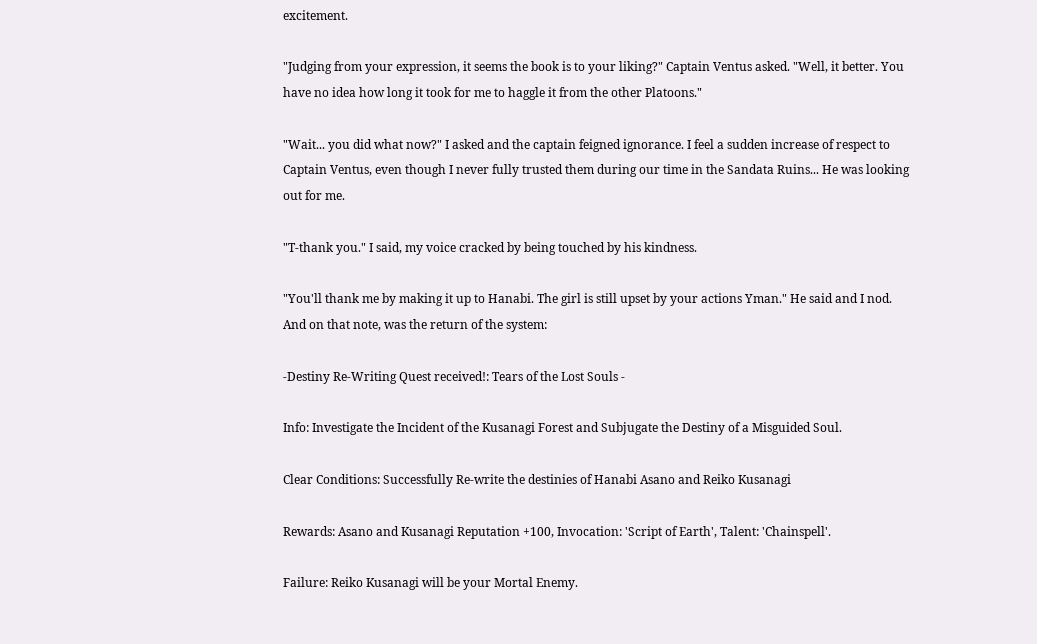excitement.

"Judging from your expression, it seems the book is to your liking?" Captain Ventus asked. "Well, it better. You have no idea how long it took for me to haggle it from the other Platoons."

"Wait... you did what now?" I asked and the captain feigned ignorance. I feel a sudden increase of respect to Captain Ventus, even though I never fully trusted them during our time in the Sandata Ruins... He was looking out for me.

"T-thank you." I said, my voice cracked by being touched by his kindness.

"You'll thank me by making it up to Hanabi. The girl is still upset by your actions Yman." He said and I nod. And on that note, was the return of the system:

-Destiny Re-Writing Quest received!: Tears of the Lost Souls -

Info: Investigate the Incident of the Kusanagi Forest and Subjugate the Destiny of a Misguided Soul.

Clear Conditions: Successfully Re-write the destinies of Hanabi Asano and Reiko Kusanagi

Rewards: Asano and Kusanagi Reputation +100, Invocation: 'Script of Earth', Talent: 'Chainspell'.

Failure: Reiko Kusanagi will be your Mortal Enemy.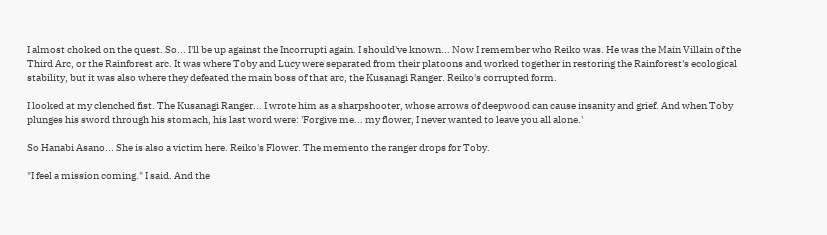I almost choked on the quest. So... I'll be up against the Incorrupti again. I should've known... Now I remember who Reiko was. He was the Main Villain of the Third Arc, or the Rainforest arc. It was where Toby and Lucy were separated from their platoons and worked together in restoring the Rainforest's ecological stability, but it was also where they defeated the main boss of that arc, the Kusanagi Ranger. Reiko's corrupted form.

I looked at my clenched fist. The Kusanagi Ranger... I wrote him as a sharpshooter, whose arrows of deepwood can cause insanity and grief. And when Toby plunges his sword through his stomach, his last word were: 'Forgive me... my flower, I never wanted to leave you all alone.'

So Hanabi Asano... She is also a victim here. Reiko's Flower. The memento the ranger drops for Toby.

"I feel a mission coming." I said. And the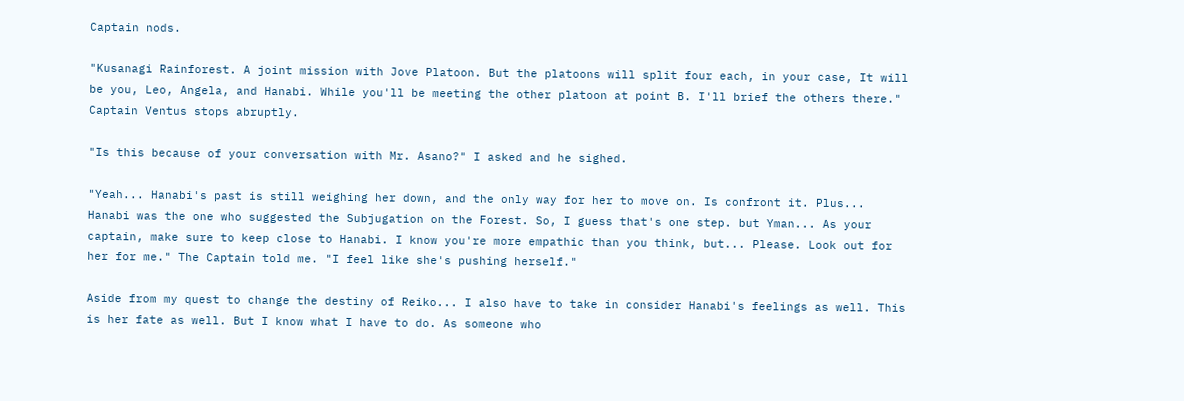Captain nods.

"Kusanagi Rainforest. A joint mission with Jove Platoon. But the platoons will split four each, in your case, It will be you, Leo, Angela, and Hanabi. While you'll be meeting the other platoon at point B. I'll brief the others there." Captain Ventus stops abruptly.

"Is this because of your conversation with Mr. Asano?" I asked and he sighed.

"Yeah... Hanabi's past is still weighing her down, and the only way for her to move on. Is confront it. Plus... Hanabi was the one who suggested the Subjugation on the Forest. So, I guess that's one step. but Yman... As your captain, make sure to keep close to Hanabi. I know you're more empathic than you think, but... Please. Look out for her for me." The Captain told me. "I feel like she's pushing herself."

Aside from my quest to change the destiny of Reiko... I also have to take in consider Hanabi's feelings as well. This is her fate as well. But I know what I have to do. As someone who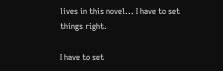lives in this novel... I have to set things right.

I have to set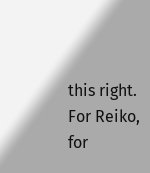this right. For Reiko, for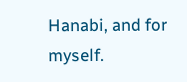Hanabi, and for myself.